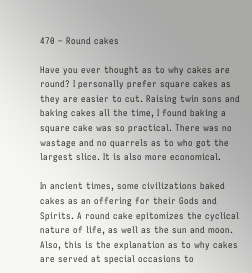470 – Round cakes

Have you ever thought as to why cakes are round? I personally prefer square cakes as they are easier to cut. Raising twin sons and baking cakes all the time, I found baking a square cake was so practical. There was no wastage and no quarrels as to who got the largest slice. It is also more economical.

In ancient times, some civilizations baked cakes as an offering for their Gods and Spirits. A round cake epitomizes the cyclical nature of life, as well as the sun and moon. Also, this is the explanation as to why cakes are served at special occasions to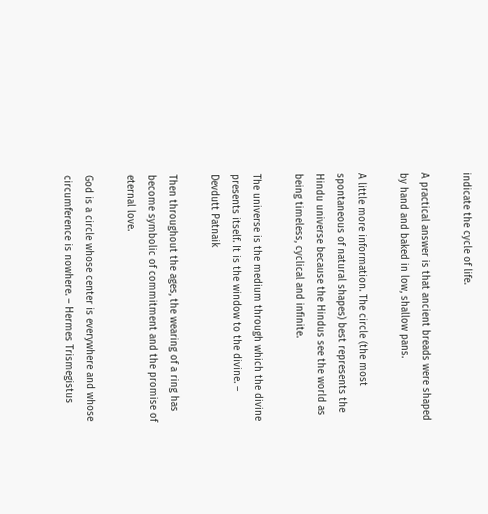indicate the cycle of life.

A practical answer is that ancient breads were shaped by hand and baked in low, shallow pans.

A little more information. The circle (the most spontaneous of natural shapes) best represents the Hindu universe because the Hindus see the world as being timeless, cyclical and infinite.

The universe is the medium through which the divine presents itself. It is the window to the divine. – Devdutt Patnaik

Then throughout the ages, the wearing of a ring has become symbolic of commitment and the promise of eternal love.

God is a circle whose center is everywhere and whose circumference is nowhere. – Hermes Trismegistus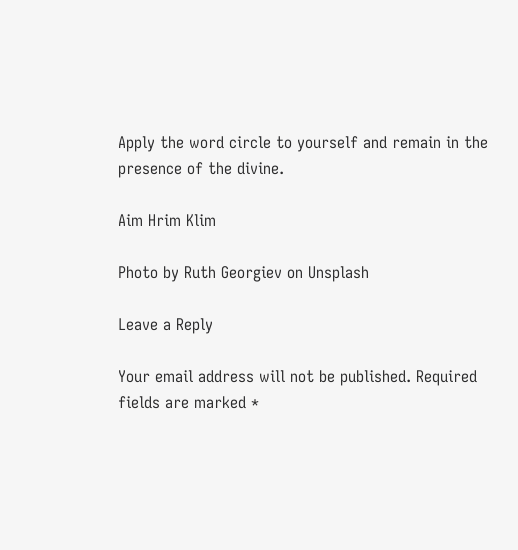Apply the word circle to yourself and remain in the presence of the divine.

Aim Hrim Klim

Photo by Ruth Georgiev on Unsplash

Leave a Reply

Your email address will not be published. Required fields are marked *